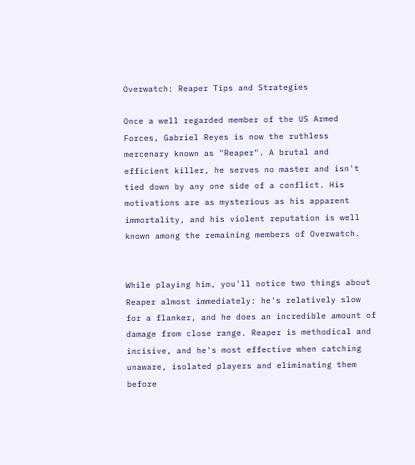Overwatch: Reaper Tips and Strategies

Once a well regarded member of the US Armed Forces, Gabriel Reyes is now the ruthless mercenary known as "Reaper". A brutal and efficient killer, he serves no master and isn't tied down by any one side of a conflict. His motivations are as mysterious as his apparent immortality, and his violent reputation is well known among the remaining members of Overwatch.


While playing him, you'll notice two things about Reaper almost immediately: he's relatively slow for a flanker, and he does an incredible amount of damage from close range. Reaper is methodical and incisive, and he's most effective when catching unaware, isolated players and eliminating them before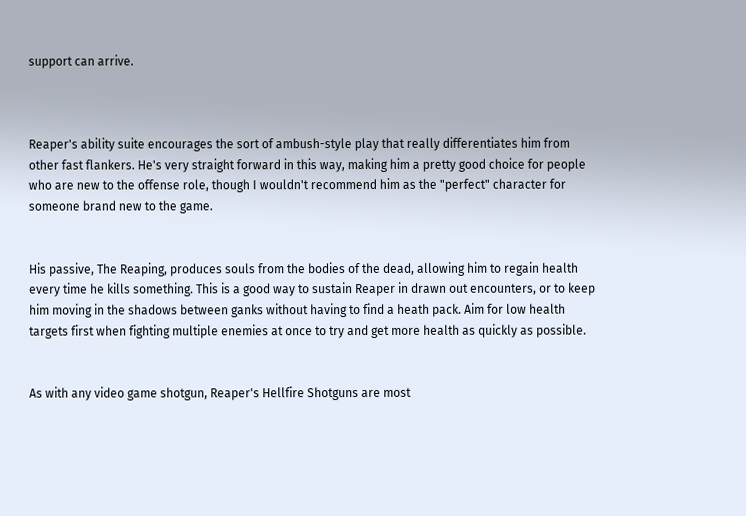support can arrive.



Reaper's ability suite encourages the sort of ambush-style play that really differentiates him from other fast flankers. He's very straight forward in this way, making him a pretty good choice for people who are new to the offense role, though I wouldn't recommend him as the "perfect" character for someone brand new to the game.


His passive, The Reaping, produces souls from the bodies of the dead, allowing him to regain health every time he kills something. This is a good way to sustain Reaper in drawn out encounters, or to keep him moving in the shadows between ganks without having to find a heath pack. Aim for low health targets first when fighting multiple enemies at once to try and get more health as quickly as possible.


As with any video game shotgun, Reaper's Hellfire Shotguns are most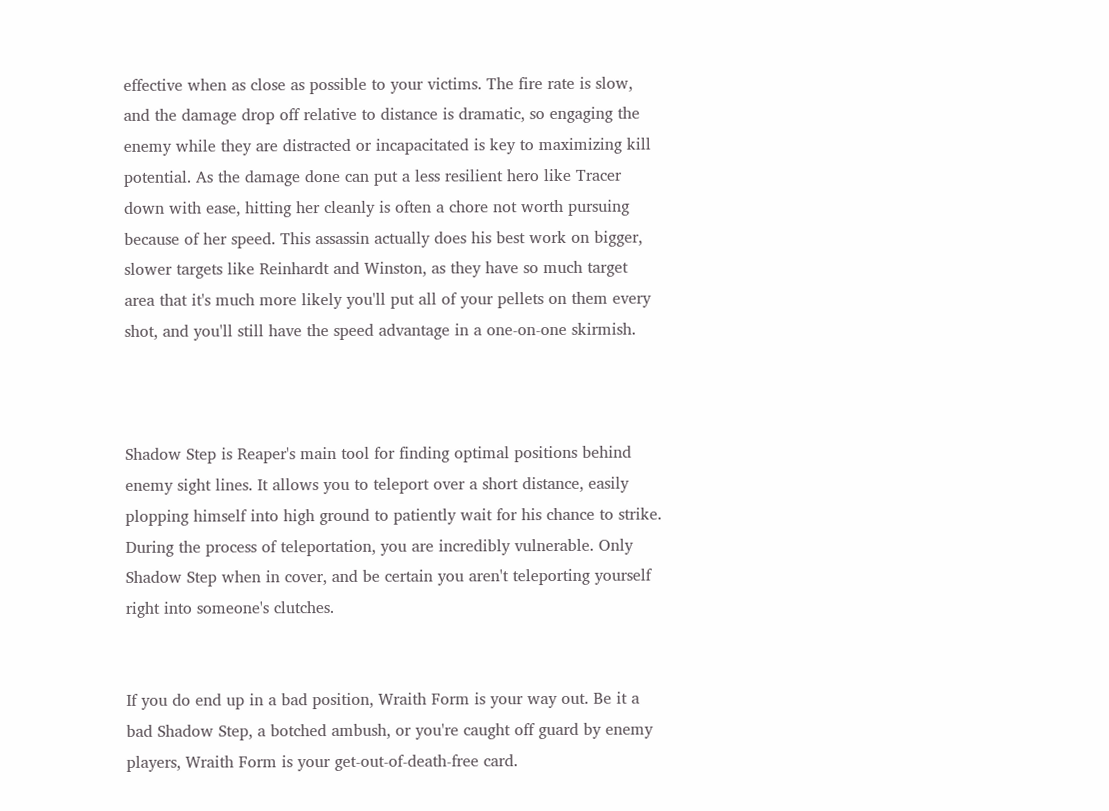effective when as close as possible to your victims. The fire rate is slow, and the damage drop off relative to distance is dramatic, so engaging the enemy while they are distracted or incapacitated is key to maximizing kill potential. As the damage done can put a less resilient hero like Tracer down with ease, hitting her cleanly is often a chore not worth pursuing because of her speed. This assassin actually does his best work on bigger, slower targets like Reinhardt and Winston, as they have so much target area that it's much more likely you'll put all of your pellets on them every shot, and you'll still have the speed advantage in a one-on-one skirmish.



Shadow Step is Reaper's main tool for finding optimal positions behind enemy sight lines. It allows you to teleport over a short distance, easily plopping himself into high ground to patiently wait for his chance to strike. During the process of teleportation, you are incredibly vulnerable. Only Shadow Step when in cover, and be certain you aren't teleporting yourself right into someone's clutches.


If you do end up in a bad position, Wraith Form is your way out. Be it a bad Shadow Step, a botched ambush, or you're caught off guard by enemy players, Wraith Form is your get-out-of-death-free card.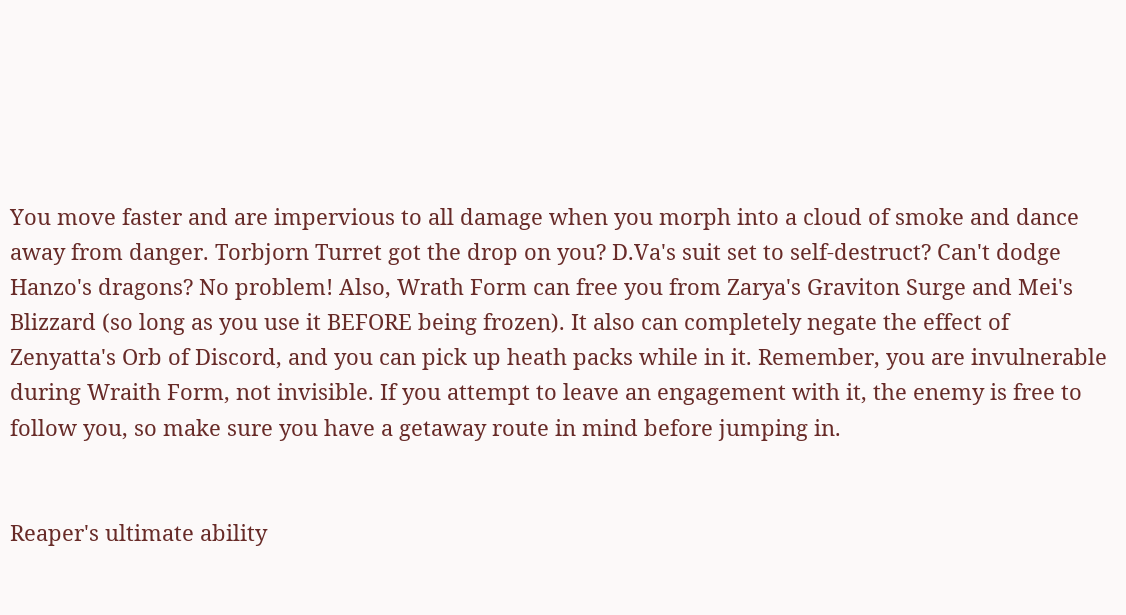You move faster and are impervious to all damage when you morph into a cloud of smoke and dance away from danger. Torbjorn Turret got the drop on you? D.Va's suit set to self-destruct? Can't dodge Hanzo's dragons? No problem! Also, Wrath Form can free you from Zarya's Graviton Surge and Mei's Blizzard (so long as you use it BEFORE being frozen). It also can completely negate the effect of Zenyatta's Orb of Discord, and you can pick up heath packs while in it. Remember, you are invulnerable during Wraith Form, not invisible. If you attempt to leave an engagement with it, the enemy is free to follow you, so make sure you have a getaway route in mind before jumping in.


Reaper's ultimate ability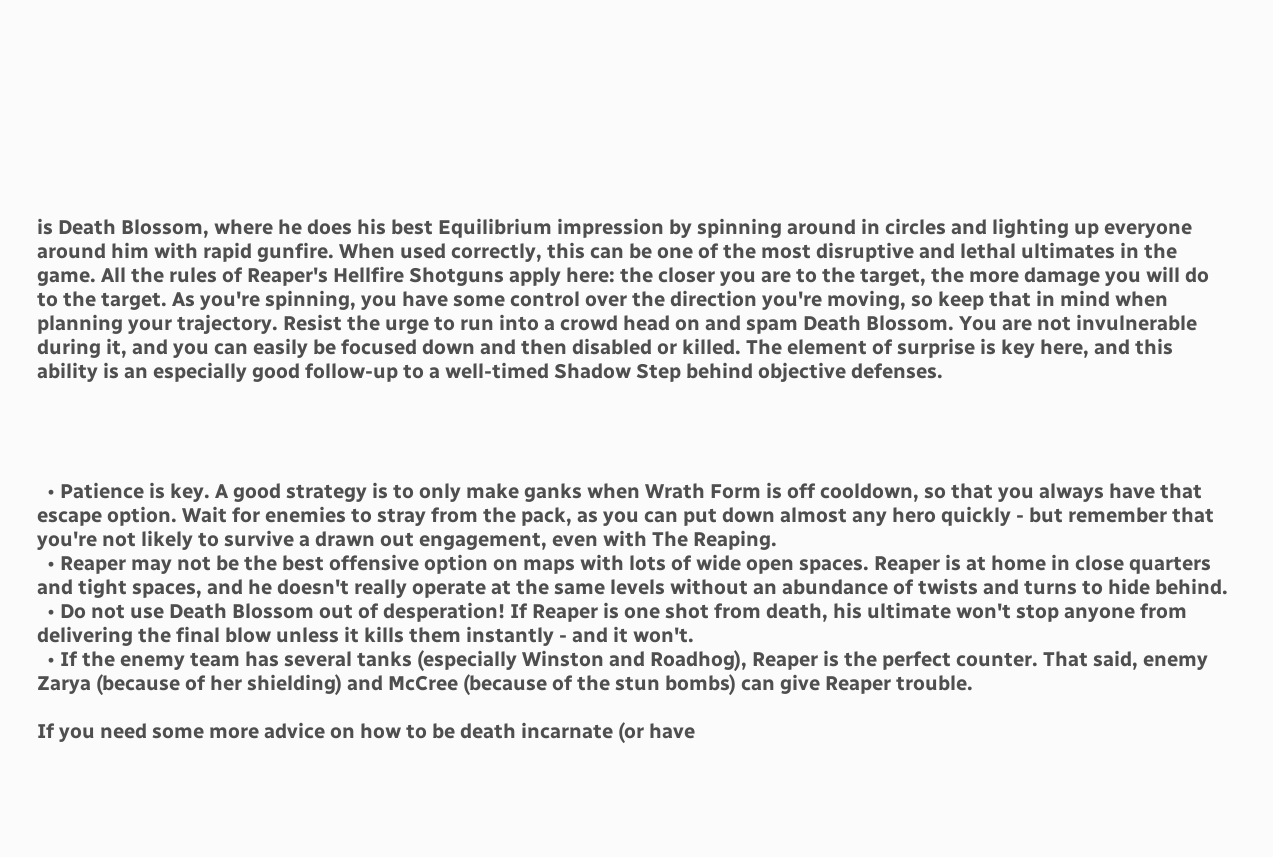is Death Blossom, where he does his best Equilibrium impression by spinning around in circles and lighting up everyone around him with rapid gunfire. When used correctly, this can be one of the most disruptive and lethal ultimates in the game. All the rules of Reaper's Hellfire Shotguns apply here: the closer you are to the target, the more damage you will do to the target. As you're spinning, you have some control over the direction you're moving, so keep that in mind when planning your trajectory. Resist the urge to run into a crowd head on and spam Death Blossom. You are not invulnerable during it, and you can easily be focused down and then disabled or killed. The element of surprise is key here, and this ability is an especially good follow-up to a well-timed Shadow Step behind objective defenses.




  • Patience is key. A good strategy is to only make ganks when Wrath Form is off cooldown, so that you always have that escape option. Wait for enemies to stray from the pack, as you can put down almost any hero quickly - but remember that you're not likely to survive a drawn out engagement, even with The Reaping.
  • Reaper may not be the best offensive option on maps with lots of wide open spaces. Reaper is at home in close quarters and tight spaces, and he doesn't really operate at the same levels without an abundance of twists and turns to hide behind.
  • Do not use Death Blossom out of desperation! If Reaper is one shot from death, his ultimate won't stop anyone from delivering the final blow unless it kills them instantly - and it won't.
  • If the enemy team has several tanks (especially Winston and Roadhog), Reaper is the perfect counter. That said, enemy Zarya (because of her shielding) and McCree (because of the stun bombs) can give Reaper trouble.

If you need some more advice on how to be death incarnate (or have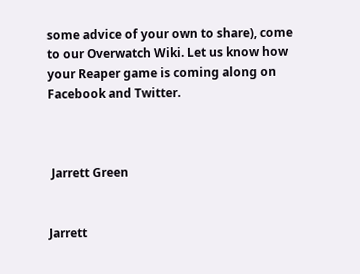some advice of your own to share), come to our Overwatch Wiki. Let us know how your Reaper game is coming along on Facebook and Twitter.



 Jarrett Green


Jarrett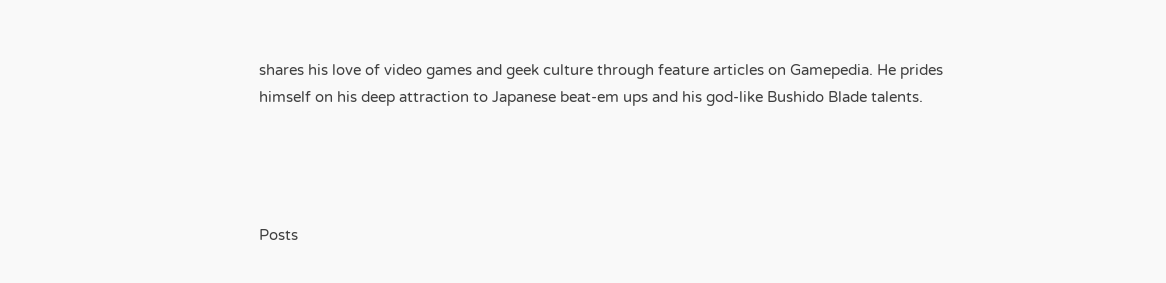shares his love of video games and geek culture through feature articles on Gamepedia. He prides himself on his deep attraction to Japanese beat-em ups and his god-like Bushido Blade talents.




Posts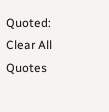Quoted:
Clear All Quotes